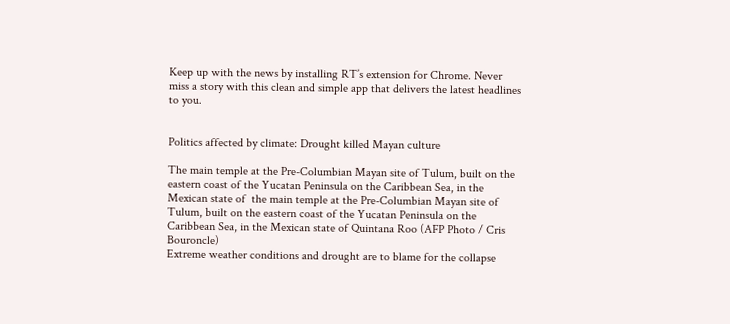Keep up with the news by installing RT’s extension for Chrome. Never miss a story with this clean and simple app that delivers the latest headlines to you.


Politics affected by climate: Drought killed Mayan culture

The main temple at the Pre-Columbian Mayan site of Tulum, built on the eastern coast of the Yucatan Peninsula on the Caribbean Sea, in the Mexican state of  the main temple at the Pre-Columbian Mayan site of Tulum, built on the eastern coast of the Yucatan Peninsula on the Caribbean Sea, in the Mexican state of Quintana Roo (AFP Photo / Cris Bouroncle)
Extreme weather conditions and drought are to blame for the collapse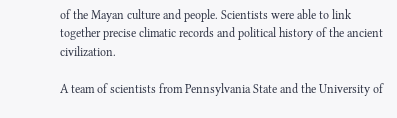of the Mayan culture and people. Scientists were able to link together precise climatic records and political history of the ancient civilization.

A team of scientists from Pennsylvania State and the University of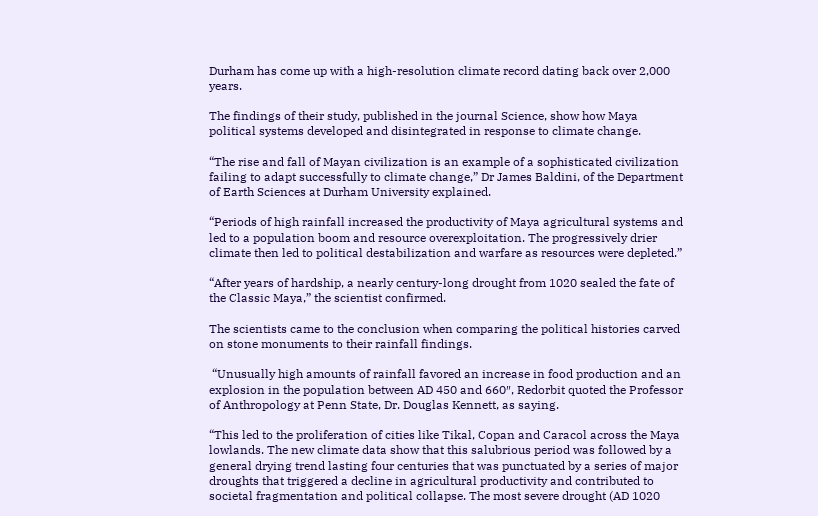Durham has come up with a high-resolution climate record dating back over 2,000 years.

The findings of their study, published in the journal Science, show how Maya political systems developed and disintegrated in response to climate change.

“The rise and fall of Mayan civilization is an example of a sophisticated civilization failing to adapt successfully to climate change,” Dr James Baldini, of the Department of Earth Sciences at Durham University explained.

“Periods of high rainfall increased the productivity of Maya agricultural systems and led to a population boom and resource overexploitation. The progressively drier climate then led to political destabilization and warfare as resources were depleted.”

“After years of hardship, a nearly century-long drought from 1020 sealed the fate of the Classic Maya,” the scientist confirmed.

The scientists came to the conclusion when comparing the political histories carved on stone monuments to their rainfall findings.

 “Unusually high amounts of rainfall favored an increase in food production and an explosion in the population between AD 450 and 660″, Redorbit quoted the Professor of Anthropology at Penn State, Dr. Douglas Kennett, as saying.

“This led to the proliferation of cities like Tikal, Copan and Caracol across the Maya lowlands. The new climate data show that this salubrious period was followed by a general drying trend lasting four centuries that was punctuated by a series of major droughts that triggered a decline in agricultural productivity and contributed to societal fragmentation and political collapse. The most severe drought (AD 1020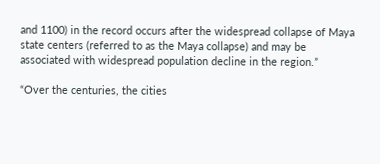and 1100) in the record occurs after the widespread collapse of Maya state centers (referred to as the Maya collapse) and may be associated with widespread population decline in the region.”

“Over the centuries, the cities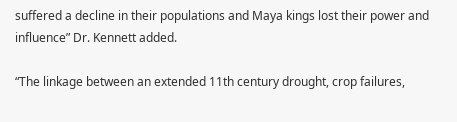suffered a decline in their populations and Maya kings lost their power and influence” Dr. Kennett added.

“The linkage between an extended 11th century drought, crop failures,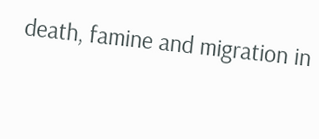death, famine and migration in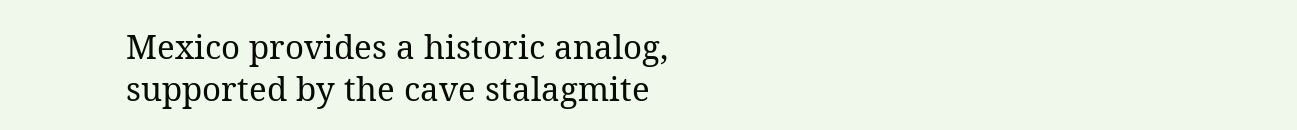Mexico provides a historic analog, supported by the cave stalagmite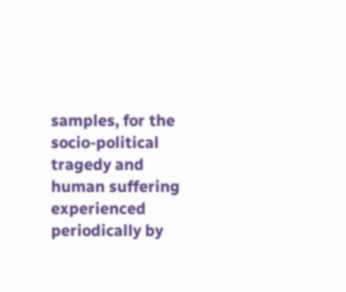samples, for the socio-political tragedy and human suffering experienced periodically by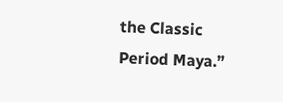the Classic Period Maya.”